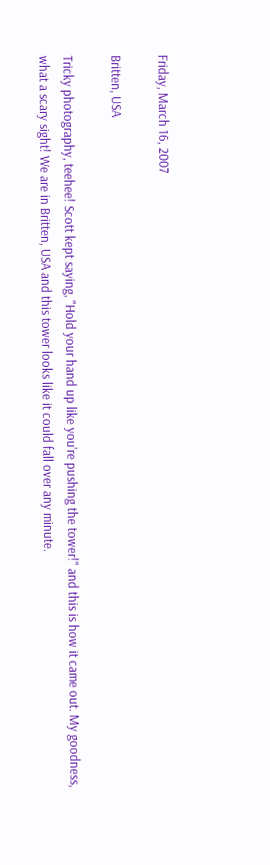Friday, March 16, 2007

Britten, USA

Tricky photography, teehee! Scott kept saying, "Hold your hand up like you're pushing the tower!" and this is how it came out. My goodness, what a scary sight! We are in Britten, USA and this tower looks like it could fall over any minute.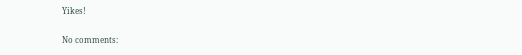Yikes!

No comments: